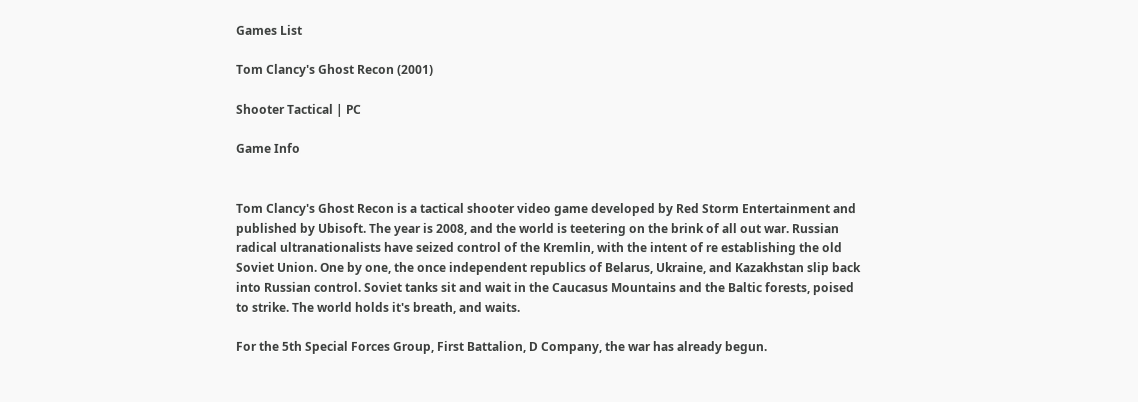Games List

Tom Clancy's Ghost Recon (2001)

Shooter Tactical | PC

Game Info


Tom Clancy's Ghost Recon is a tactical shooter video game developed by Red Storm Entertainment and published by Ubisoft. The year is 2008, and the world is teetering on the brink of all out war. Russian radical ultranationalists have seized control of the Kremlin, with the intent of re establishing the old Soviet Union. One by one, the once independent republics of Belarus, Ukraine, and Kazakhstan slip back into Russian control. Soviet tanks sit and wait in the Caucasus Mountains and the Baltic forests, poised to strike. The world holds it's breath, and waits.

For the 5th Special Forces Group, First Battalion, D Company, the war has already begun.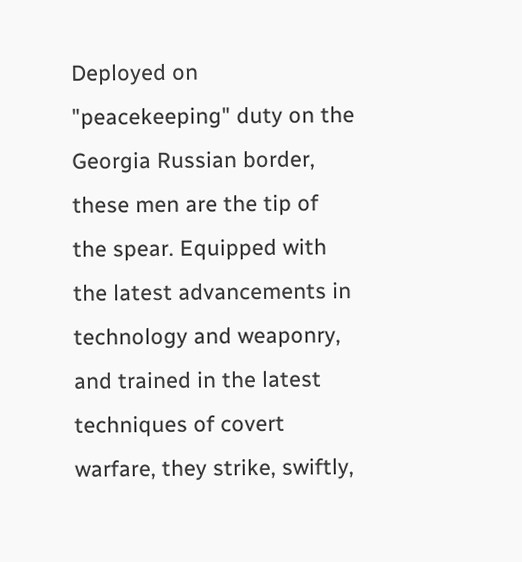Deployed on "peacekeeping" duty on the Georgia Russian border, these men are the tip of the spear. Equipped with the latest advancements in technology and weaponry, and trained in the latest techniques of covert warfare, they strike, swiftly,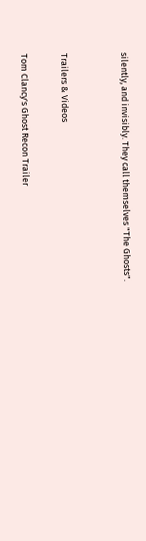silently, and invisibly. They call themselves "The Ghosts".


Trailers & Videos

Tom Clancy's Ghost Recon Trailer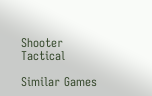Shooter Tactical

Similar Games